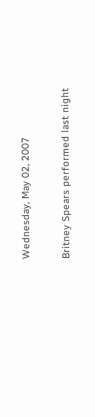Wednesday, May 02, 2007

Britney Spears performed last night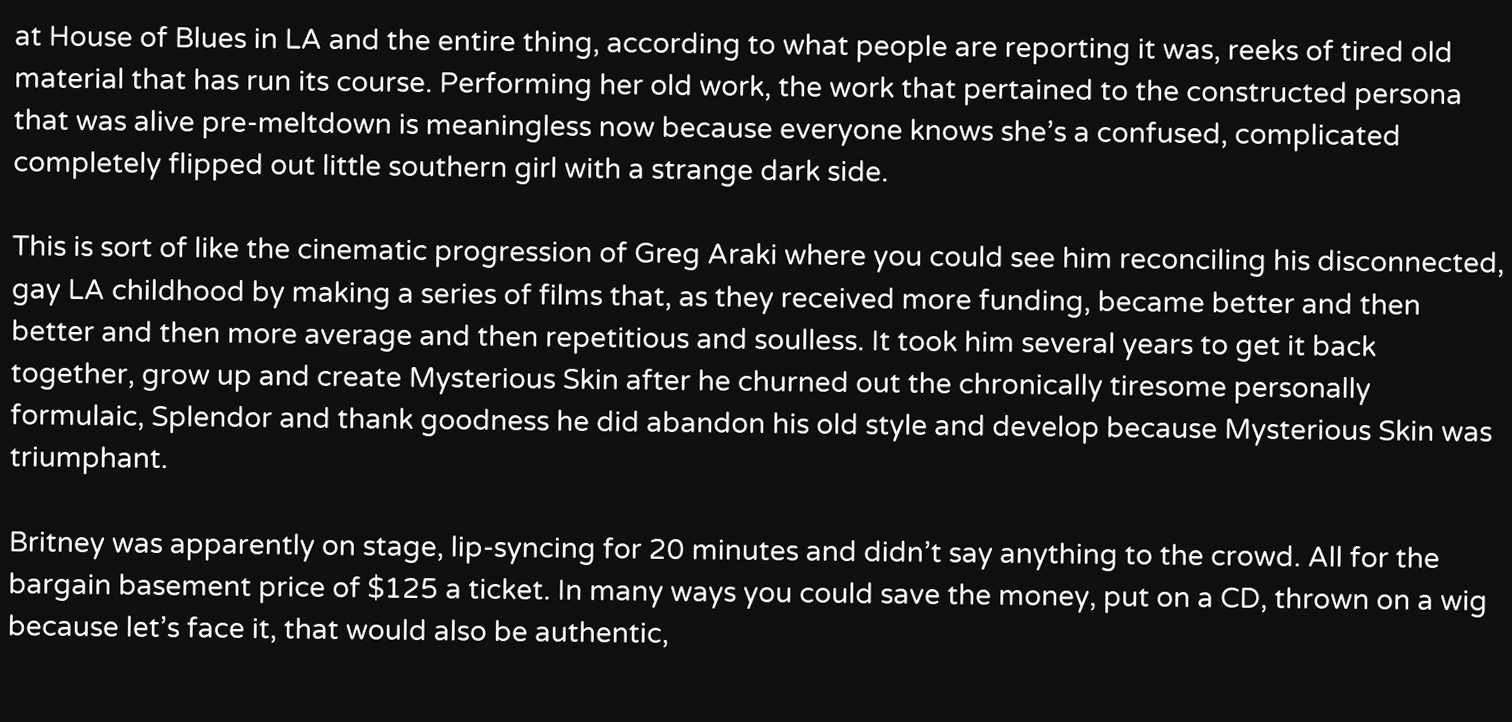at House of Blues in LA and the entire thing, according to what people are reporting it was, reeks of tired old material that has run its course. Performing her old work, the work that pertained to the constructed persona that was alive pre-meltdown is meaningless now because everyone knows she’s a confused, complicated completely flipped out little southern girl with a strange dark side.

This is sort of like the cinematic progression of Greg Araki where you could see him reconciling his disconnected, gay LA childhood by making a series of films that, as they received more funding, became better and then better and then more average and then repetitious and soulless. It took him several years to get it back together, grow up and create Mysterious Skin after he churned out the chronically tiresome personally formulaic, Splendor and thank goodness he did abandon his old style and develop because Mysterious Skin was triumphant.

Britney was apparently on stage, lip-syncing for 20 minutes and didn’t say anything to the crowd. All for the bargain basement price of $125 a ticket. In many ways you could save the money, put on a CD, thrown on a wig because let’s face it, that would also be authentic,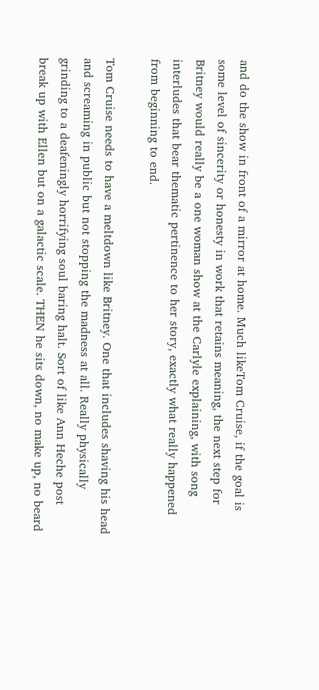and do the show in front of a mirror at home. Much likeTom Cruise, if the goal is some level of sincerity or honesty in work that retains meaning, the next step for Britney would really be a one woman show at the Carlyle explaining, with song interludes that bear thematic pertinence to her story, exactly what really happened from beginning to end.

Tom Cruise needs to have a meltdown like Britney. One that includes shaving his head and screaming in public but not stopping the madness at all. Really physically grinding to a deafeningly horrifying soul baring halt. Sort of like Ann Heche post break up with Ellen but on a galactic scale. THEN he sits down, no make up, no beard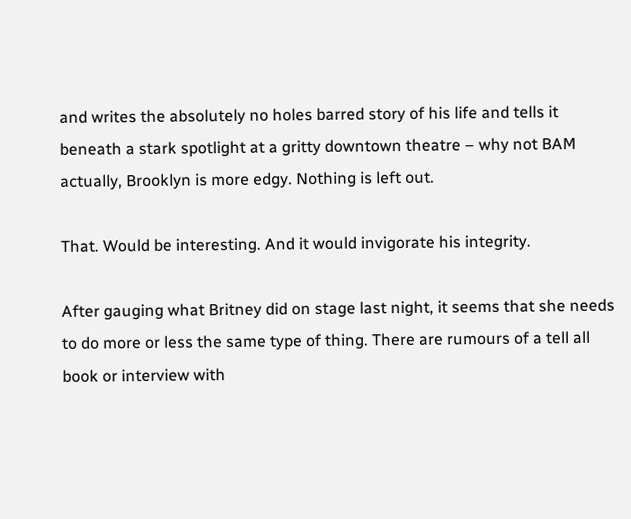and writes the absolutely no holes barred story of his life and tells it beneath a stark spotlight at a gritty downtown theatre – why not BAM actually, Brooklyn is more edgy. Nothing is left out.

That. Would be interesting. And it would invigorate his integrity.

After gauging what Britney did on stage last night, it seems that she needs to do more or less the same type of thing. There are rumours of a tell all book or interview with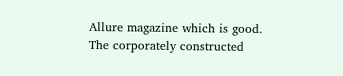Allure magazine which is good. The corporately constructed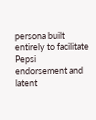persona built entirely to facilitate Pepsi endorsement and latent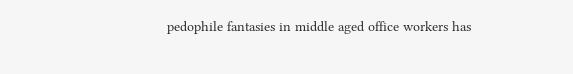pedophile fantasies in middle aged office workers has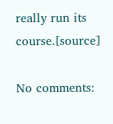really run its course.[source]

No comments: